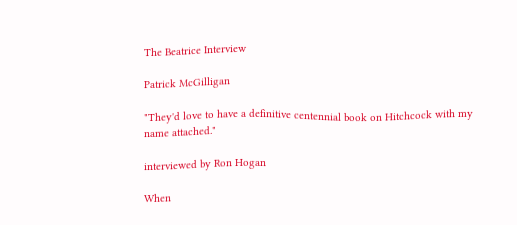The Beatrice Interview

Patrick McGilligan

"They'd love to have a definitive centennial book on Hitchcock with my name attached."

interviewed by Ron Hogan

When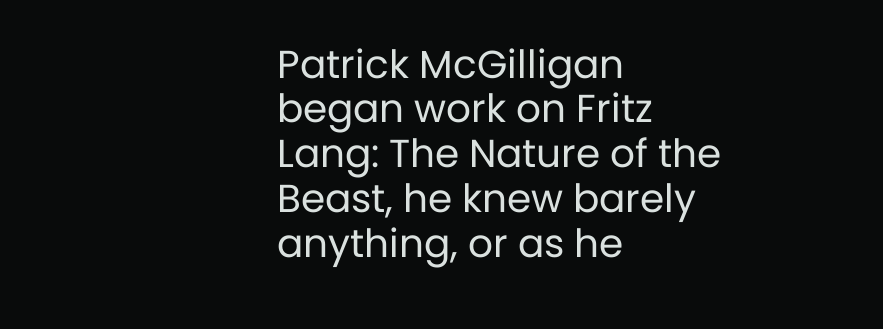Patrick McGilligan began work on Fritz Lang: The Nature of the Beast, he knew barely anything, or as he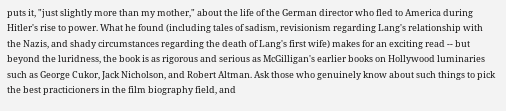puts it, "just slightly more than my mother," about the life of the German director who fled to America during Hitler's rise to power. What he found (including tales of sadism, revisionism regarding Lang's relationship with the Nazis, and shady circumstances regarding the death of Lang's first wife) makes for an exciting read -- but beyond the luridness, the book is as rigorous and serious as McGilligan's earlier books on Hollywood luminaries such as George Cukor, Jack Nicholson, and Robert Altman. Ask those who genuinely know about such things to pick the best practicioners in the film biography field, and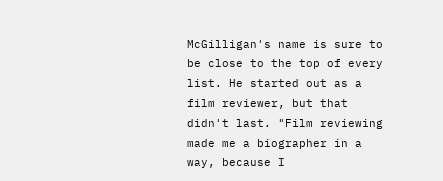McGilligan's name is sure to be close to the top of every list. He started out as a film reviewer, but that didn't last. "Film reviewing made me a biographer in a way, because I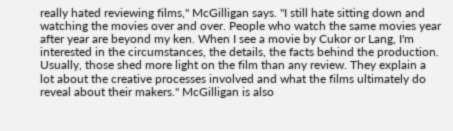really hated reviewing films," McGilligan says. "I still hate sitting down and watching the movies over and over. People who watch the same movies year after year are beyond my ken. When I see a movie by Cukor or Lang, I'm interested in the circumstances, the details, the facts behind the production. Usually, those shed more light on the film than any review. They explain a lot about the creative processes involved and what the films ultimately do reveal about their makers." McGilligan is also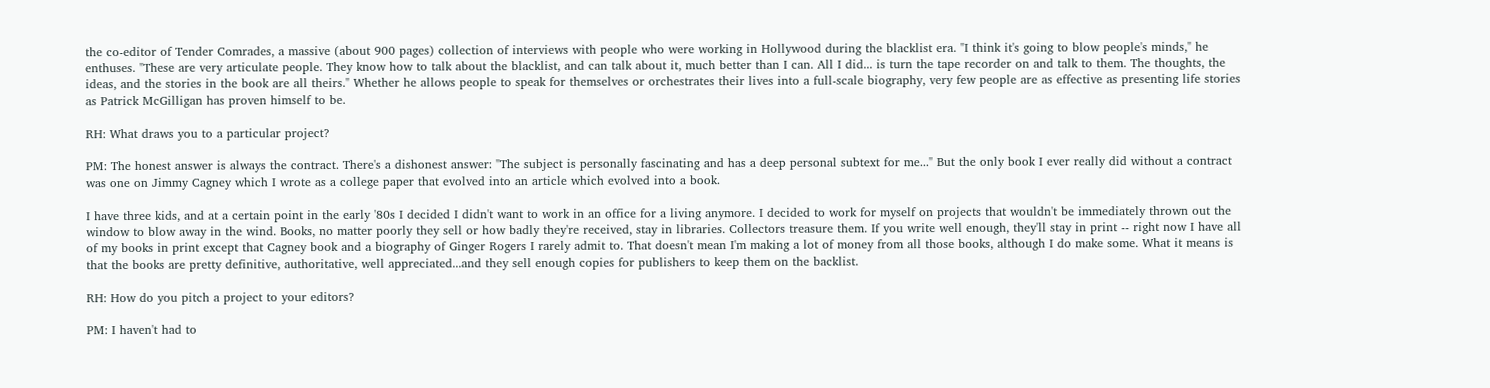the co-editor of Tender Comrades, a massive (about 900 pages) collection of interviews with people who were working in Hollywood during the blacklist era. "I think it's going to blow people's minds," he enthuses. "These are very articulate people. They know how to talk about the blacklist, and can talk about it, much better than I can. All I did... is turn the tape recorder on and talk to them. The thoughts, the ideas, and the stories in the book are all theirs." Whether he allows people to speak for themselves or orchestrates their lives into a full-scale biography, very few people are as effective as presenting life stories as Patrick McGilligan has proven himself to be.

RH: What draws you to a particular project?

PM: The honest answer is always the contract. There's a dishonest answer: "The subject is personally fascinating and has a deep personal subtext for me..." But the only book I ever really did without a contract was one on Jimmy Cagney which I wrote as a college paper that evolved into an article which evolved into a book.

I have three kids, and at a certain point in the early '80s I decided I didn't want to work in an office for a living anymore. I decided to work for myself on projects that wouldn't be immediately thrown out the window to blow away in the wind. Books, no matter poorly they sell or how badly they're received, stay in libraries. Collectors treasure them. If you write well enough, they'll stay in print -- right now I have all of my books in print except that Cagney book and a biography of Ginger Rogers I rarely admit to. That doesn't mean I'm making a lot of money from all those books, although I do make some. What it means is that the books are pretty definitive, authoritative, well appreciated...and they sell enough copies for publishers to keep them on the backlist.

RH: How do you pitch a project to your editors?

PM: I haven't had to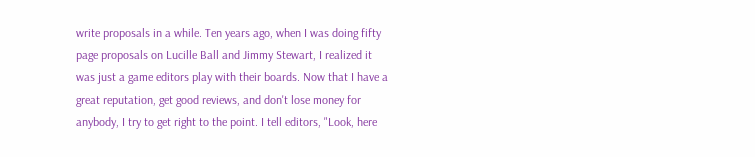write proposals in a while. Ten years ago, when I was doing fifty page proposals on Lucille Ball and Jimmy Stewart, I realized it was just a game editors play with their boards. Now that I have a great reputation, get good reviews, and don't lose money for anybody, I try to get right to the point. I tell editors, "Look, here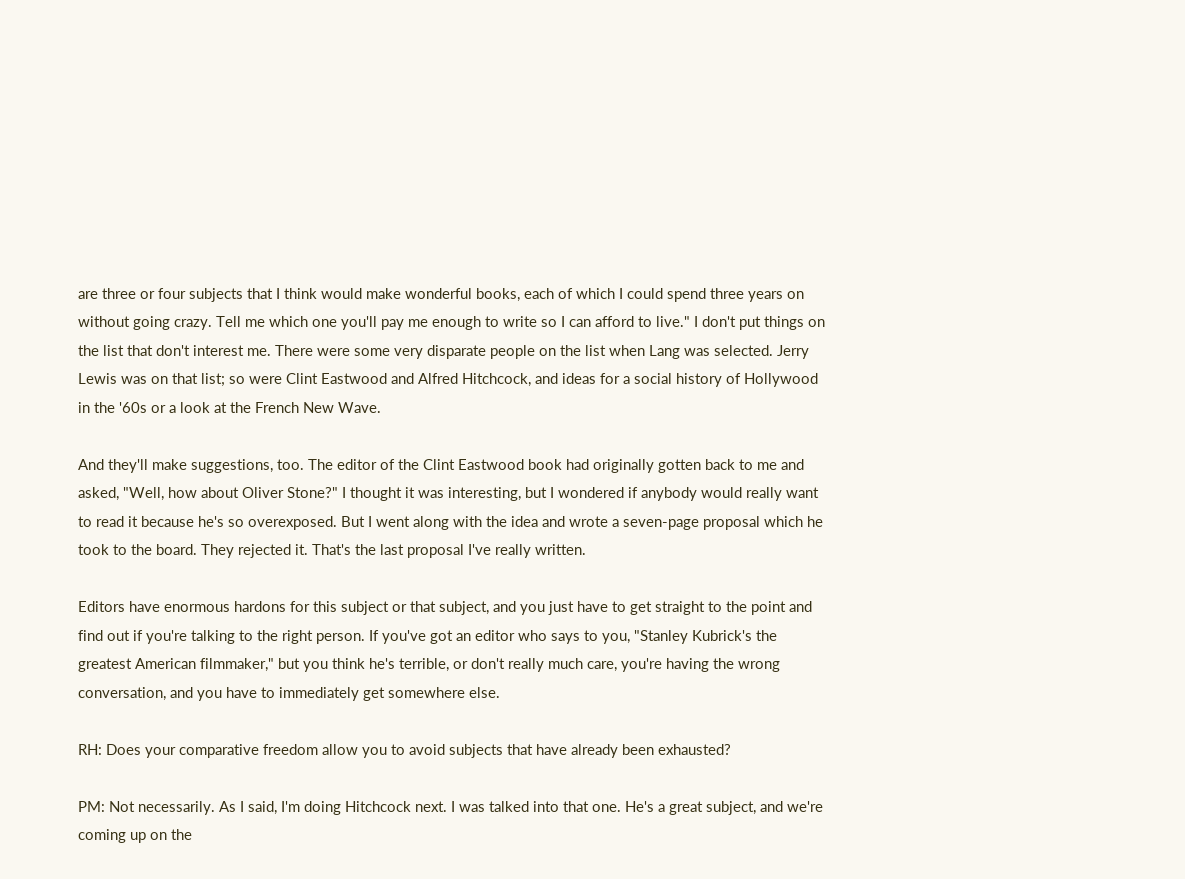are three or four subjects that I think would make wonderful books, each of which I could spend three years on without going crazy. Tell me which one you'll pay me enough to write so I can afford to live." I don't put things on the list that don't interest me. There were some very disparate people on the list when Lang was selected. Jerry Lewis was on that list; so were Clint Eastwood and Alfred Hitchcock, and ideas for a social history of Hollywood in the '60s or a look at the French New Wave.

And they'll make suggestions, too. The editor of the Clint Eastwood book had originally gotten back to me and asked, "Well, how about Oliver Stone?" I thought it was interesting, but I wondered if anybody would really want to read it because he's so overexposed. But I went along with the idea and wrote a seven-page proposal which he took to the board. They rejected it. That's the last proposal I've really written.

Editors have enormous hardons for this subject or that subject, and you just have to get straight to the point and find out if you're talking to the right person. If you've got an editor who says to you, "Stanley Kubrick's the greatest American filmmaker," but you think he's terrible, or don't really much care, you're having the wrong conversation, and you have to immediately get somewhere else.

RH: Does your comparative freedom allow you to avoid subjects that have already been exhausted?

PM: Not necessarily. As I said, I'm doing Hitchcock next. I was talked into that one. He's a great subject, and we're coming up on the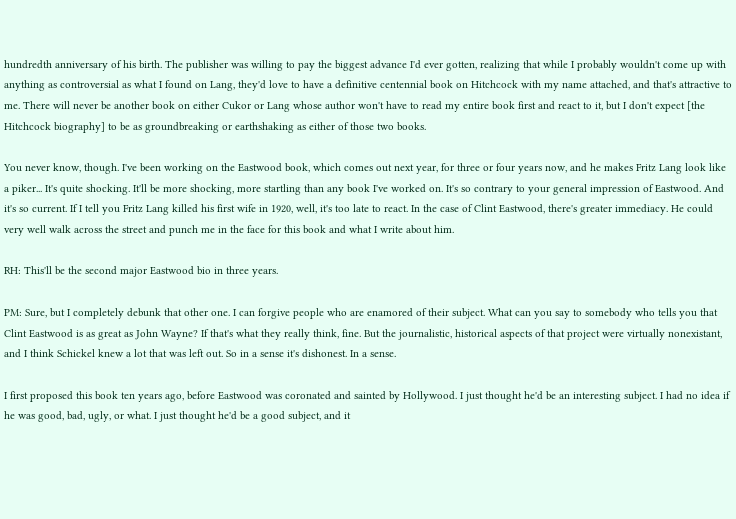hundredth anniversary of his birth. The publisher was willing to pay the biggest advance I'd ever gotten, realizing that while I probably wouldn't come up with anything as controversial as what I found on Lang, they'd love to have a definitive centennial book on Hitchcock with my name attached, and that's attractive to me. There will never be another book on either Cukor or Lang whose author won't have to read my entire book first and react to it, but I don't expect [the Hitchcock biography] to be as groundbreaking or earthshaking as either of those two books.

You never know, though. I've been working on the Eastwood book, which comes out next year, for three or four years now, and he makes Fritz Lang look like a piker... It's quite shocking. It'll be more shocking, more startling than any book I've worked on. It's so contrary to your general impression of Eastwood. And it's so current. If I tell you Fritz Lang killed his first wife in 1920, well, it's too late to react. In the case of Clint Eastwood, there's greater immediacy. He could very well walk across the street and punch me in the face for this book and what I write about him.

RH: This'll be the second major Eastwood bio in three years.

PM: Sure, but I completely debunk that other one. I can forgive people who are enamored of their subject. What can you say to somebody who tells you that Clint Eastwood is as great as John Wayne? If that's what they really think, fine. But the journalistic, historical aspects of that project were virtually nonexistant, and I think Schickel knew a lot that was left out. So in a sense it's dishonest. In a sense.

I first proposed this book ten years ago, before Eastwood was coronated and sainted by Hollywood. I just thought he'd be an interesting subject. I had no idea if he was good, bad, ugly, or what. I just thought he'd be a good subject, and it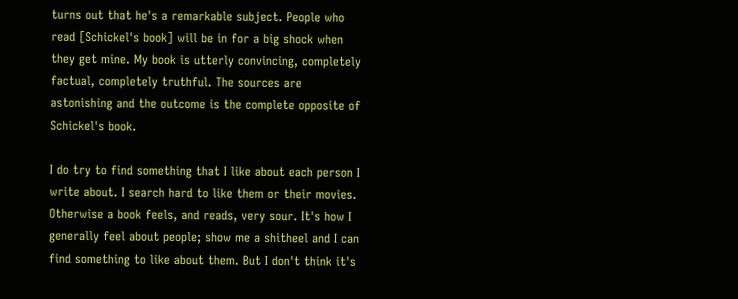turns out that he's a remarkable subject. People who read [Schickel's book] will be in for a big shock when they get mine. My book is utterly convincing, completely factual, completely truthful. The sources are astonishing and the outcome is the complete opposite of Schickel's book.

I do try to find something that I like about each person I write about. I search hard to like them or their movies. Otherwise a book feels, and reads, very sour. It's how I generally feel about people; show me a shitheel and I can find something to like about them. But I don't think it's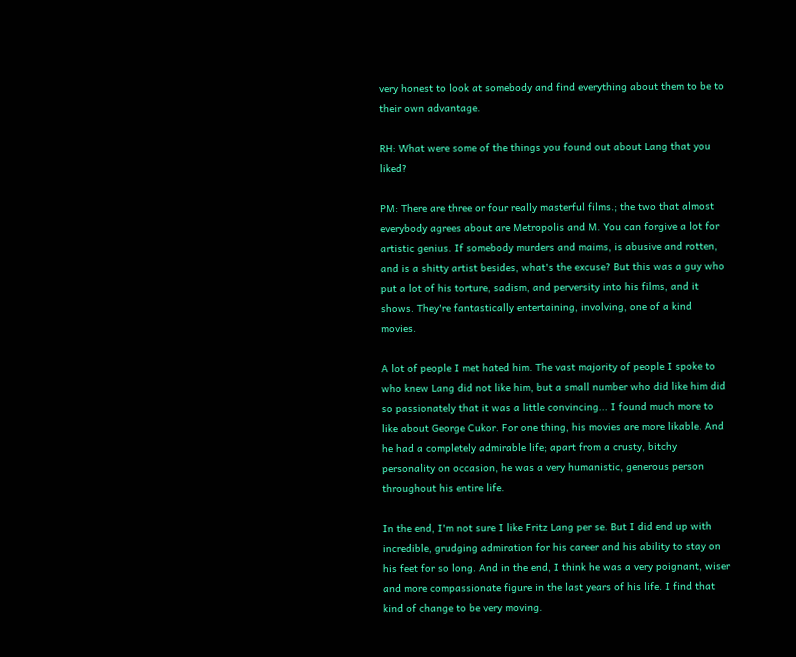very honest to look at somebody and find everything about them to be to their own advantage.

RH: What were some of the things you found out about Lang that you liked?

PM: There are three or four really masterful films.; the two that almost everybody agrees about are Metropolis and M. You can forgive a lot for artistic genius. If somebody murders and maims, is abusive and rotten, and is a shitty artist besides, what's the excuse? But this was a guy who put a lot of his torture, sadism, and perversity into his films, and it shows. They're fantastically entertaining, involving, one of a kind movies.

A lot of people I met hated him. The vast majority of people I spoke to who knew Lang did not like him, but a small number who did like him did so passionately that it was a little convincing... I found much more to like about George Cukor. For one thing, his movies are more likable. And he had a completely admirable life; apart from a crusty, bitchy personality on occasion, he was a very humanistic, generous person throughout his entire life.

In the end, I'm not sure I like Fritz Lang per se. But I did end up with incredible, grudging admiration for his career and his ability to stay on his feet for so long. And in the end, I think he was a very poignant, wiser and more compassionate figure in the last years of his life. I find that kind of change to be very moving.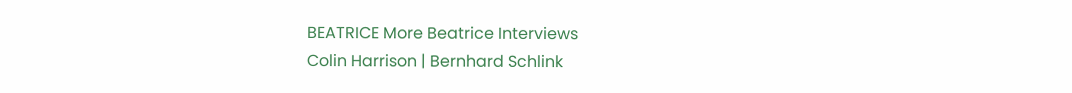BEATRICE More Beatrice Interviews
Colin Harrison | Bernhard Schlink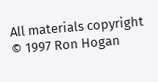All materials copyright © 1997 Ron Hogan